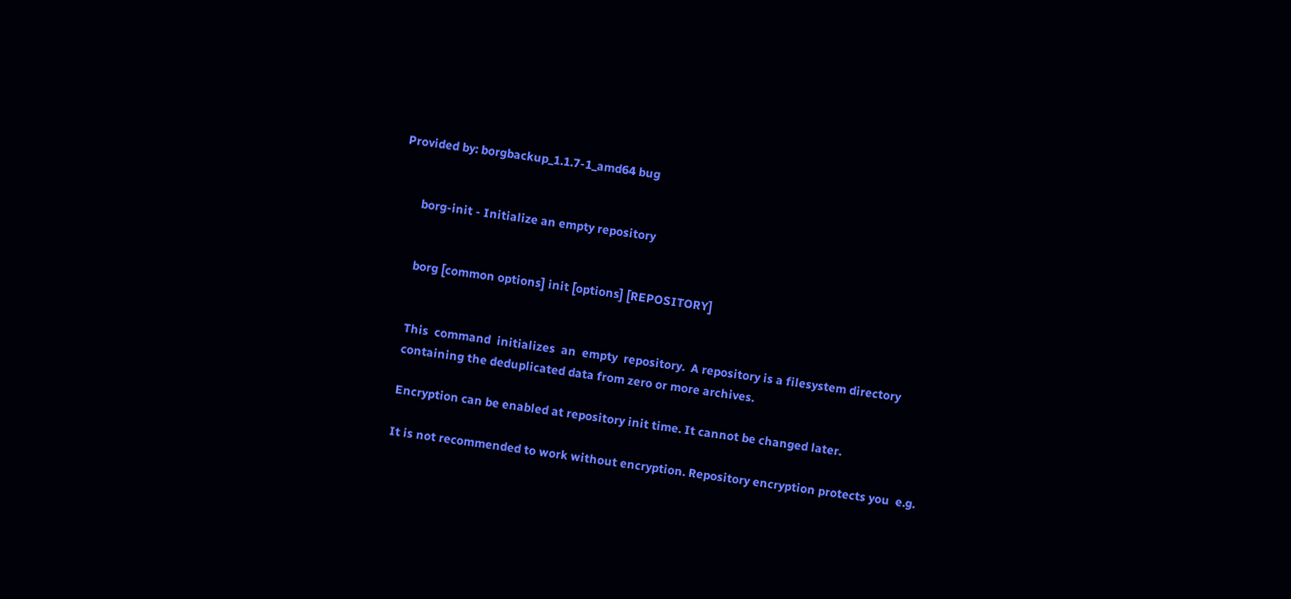Provided by: borgbackup_1.1.7-1_amd64 bug


       borg-init - Initialize an empty repository


       borg [common options] init [options] [REPOSITORY]


       This  command  initializes  an  empty  repository.  A repository is a filesystem directory
       containing the deduplicated data from zero or more archives.

       Encryption can be enabled at repository init time. It cannot be changed later.

       It is not recommended to work without encryption. Repository encryption protects you  e.g.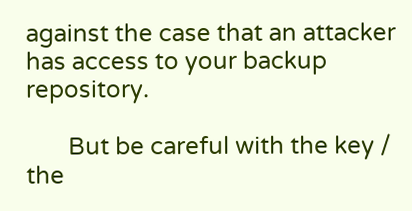against the case that an attacker has access to your backup repository.

       But be careful with the key / the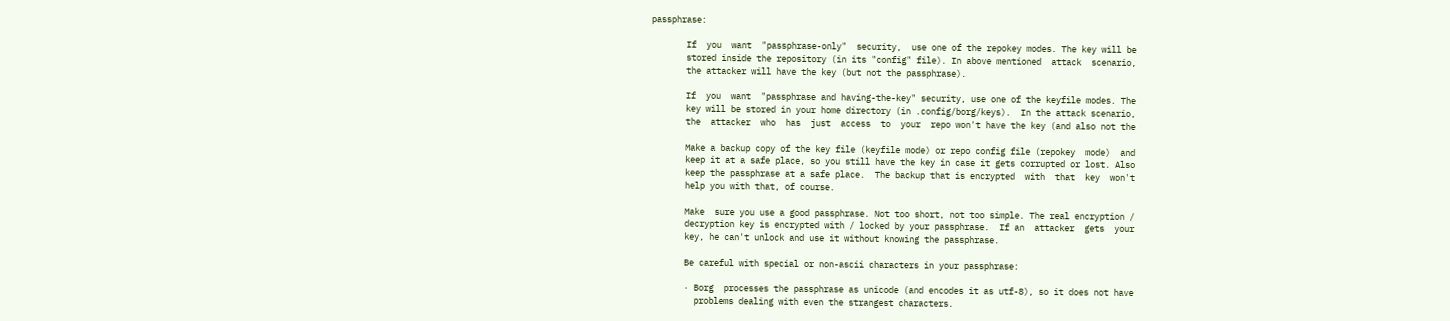passphrase:

       If  you  want  "passphrase-only"  security,  use one of the repokey modes. The key will be
       stored inside the repository (in its "config" file). In above mentioned  attack  scenario,
       the attacker will have the key (but not the passphrase).

       If  you  want  "passphrase and having-the-key" security, use one of the keyfile modes. The
       key will be stored in your home directory (in .config/borg/keys).  In the attack scenario,
       the  attacker  who  has  just  access  to  your  repo won't have the key (and also not the

       Make a backup copy of the key file (keyfile mode) or repo config file (repokey  mode)  and
       keep it at a safe place, so you still have the key in case it gets corrupted or lost. Also
       keep the passphrase at a safe place.  The backup that is encrypted  with  that  key  won't
       help you with that, of course.

       Make  sure you use a good passphrase. Not too short, not too simple. The real encryption /
       decryption key is encrypted with / locked by your passphrase.  If an  attacker  gets  your
       key, he can't unlock and use it without knowing the passphrase.

       Be careful with special or non-ascii characters in your passphrase:

       · Borg  processes the passphrase as unicode (and encodes it as utf-8), so it does not have
         problems dealing with even the strangest characters.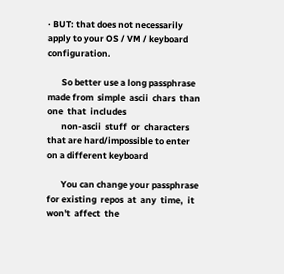· BUT: that does not necessarily apply to your OS / VM / keyboard configuration.

       So better use a long passphrase made from  simple  ascii  chars  than  one  that  includes
       non-ascii  stuff  or  characters that are hard/impossible to enter on a different keyboard

       You can change your passphrase for existing  repos  at  any  time,  it  won't  affect  the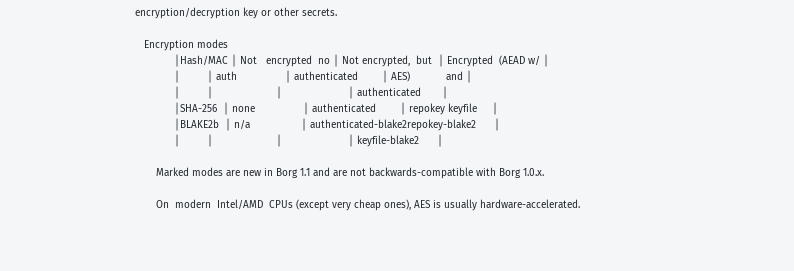encryption/decryption key or other secrets.

   Encryption modes
             │Hash/MAC │ Not   encrypted  no │ Not encrypted,  but  │ Encrypted  (AEAD w/ │
             │         │ auth                │ authenticated        │ AES)            and │
             │         │                     │                      │ authenticated       │
             │SHA-256  │ none                │ authenticated        │ repokey keyfile     │
             │BLAKE2b  │ n/a                 │ authenticated-blake2repokey-blake2      │
             │         │                     │                      │ keyfile-blake2      │

       Marked modes are new in Borg 1.1 and are not backwards-compatible with Borg 1.0.x.

       On  modern  Intel/AMD  CPUs (except very cheap ones), AES is usually hardware-accelerated.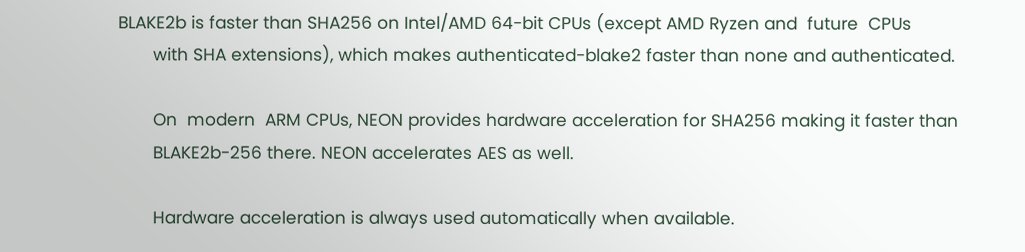BLAKE2b is faster than SHA256 on Intel/AMD 64-bit CPUs (except AMD Ryzen and  future  CPUs
       with SHA extensions), which makes authenticated-blake2 faster than none and authenticated.

       On  modern  ARM CPUs, NEON provides hardware acceleration for SHA256 making it faster than
       BLAKE2b-256 there. NEON accelerates AES as well.

       Hardware acceleration is always used automatically when available.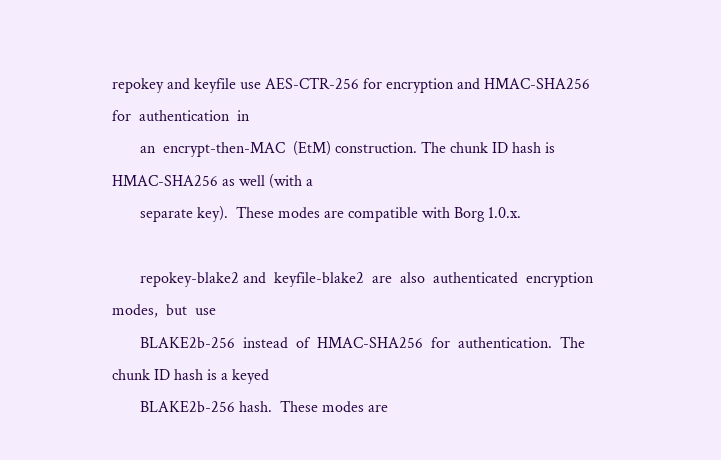repokey and keyfile use AES-CTR-256 for encryption and HMAC-SHA256 for  authentication  in
       an  encrypt-then-MAC  (EtM) construction. The chunk ID hash is HMAC-SHA256 as well (with a
       separate key).  These modes are compatible with Borg 1.0.x.

       repokey-blake2 and  keyfile-blake2  are  also  authenticated  encryption  modes,  but  use
       BLAKE2b-256  instead  of  HMAC-SHA256  for  authentication.  The  chunk ID hash is a keyed
       BLAKE2b-256 hash.  These modes are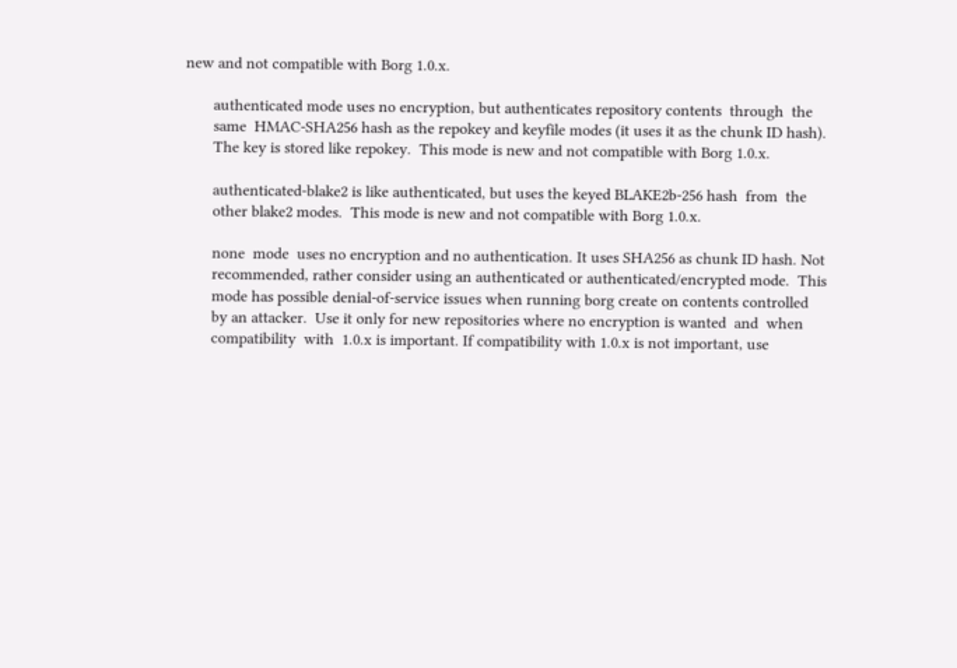new and not compatible with Borg 1.0.x.

       authenticated mode uses no encryption, but authenticates repository contents  through  the
       same  HMAC-SHA256 hash as the repokey and keyfile modes (it uses it as the chunk ID hash).
       The key is stored like repokey.  This mode is new and not compatible with Borg 1.0.x.

       authenticated-blake2 is like authenticated, but uses the keyed BLAKE2b-256 hash  from  the
       other blake2 modes.  This mode is new and not compatible with Borg 1.0.x.

       none  mode  uses no encryption and no authentication. It uses SHA256 as chunk ID hash. Not
       recommended, rather consider using an authenticated or authenticated/encrypted mode.  This
       mode has possible denial-of-service issues when running borg create on contents controlled
       by an attacker.  Use it only for new repositories where no encryption is wanted  and  when
       compatibility  with  1.0.x is important. If compatibility with 1.0.x is not important, use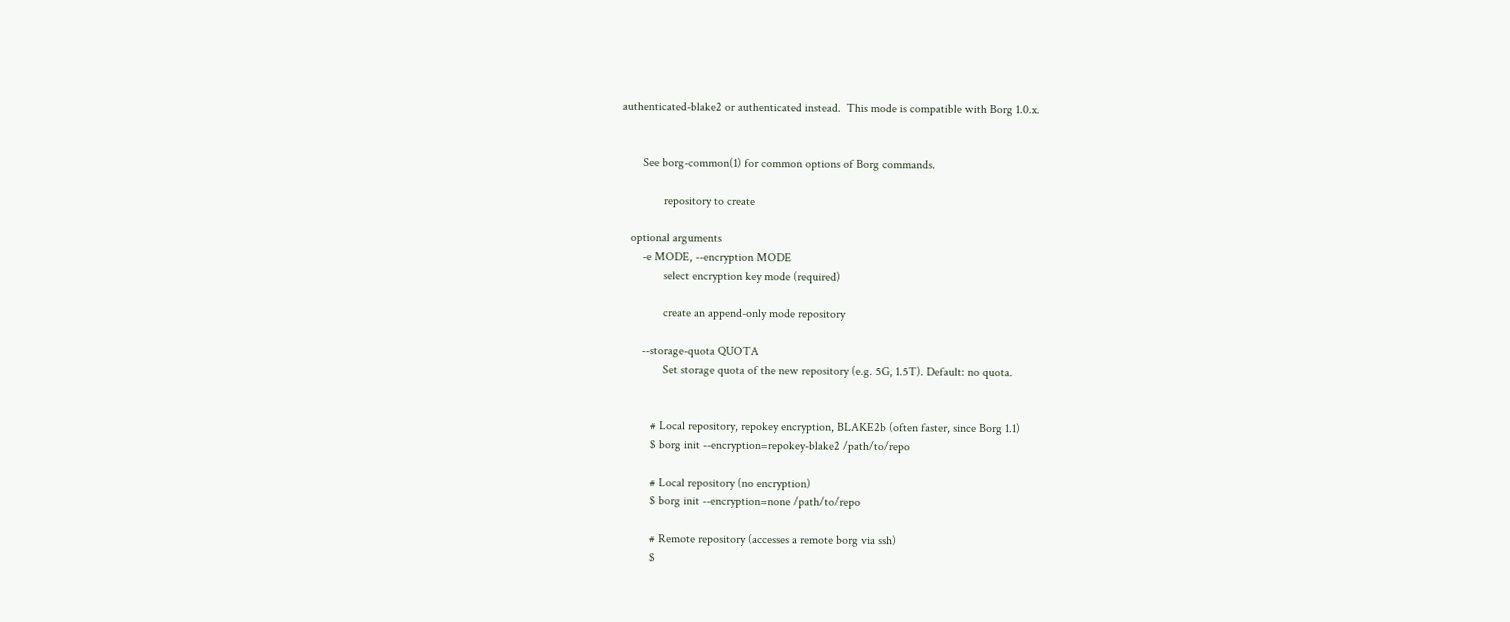authenticated-blake2 or authenticated instead.  This mode is compatible with Borg 1.0.x.


       See borg-common(1) for common options of Borg commands.

              repository to create

   optional arguments
       -e MODE, --encryption MODE
              select encryption key mode (required)

              create an append-only mode repository

       --storage-quota QUOTA
              Set storage quota of the new repository (e.g. 5G, 1.5T). Default: no quota.


          # Local repository, repokey encryption, BLAKE2b (often faster, since Borg 1.1)
          $ borg init --encryption=repokey-blake2 /path/to/repo

          # Local repository (no encryption)
          $ borg init --encryption=none /path/to/repo

          # Remote repository (accesses a remote borg via ssh)
          $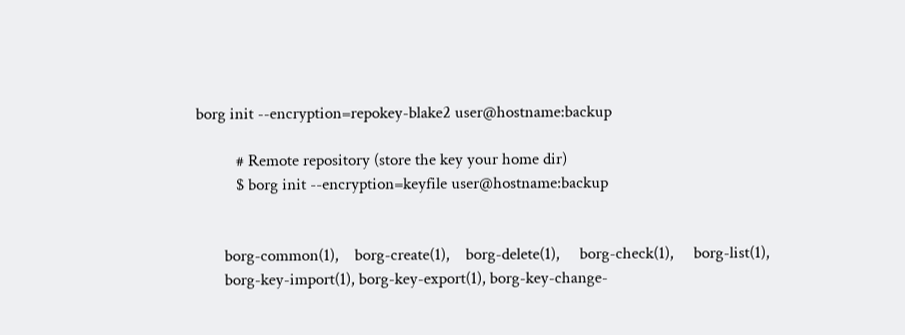borg init --encryption=repokey-blake2 user@hostname:backup

          # Remote repository (store the key your home dir)
          $ borg init --encryption=keyfile user@hostname:backup


       borg-common(1),    borg-create(1),    borg-delete(1),     borg-check(1),     borg-list(1),
       borg-key-import(1), borg-key-export(1), borg-key-change-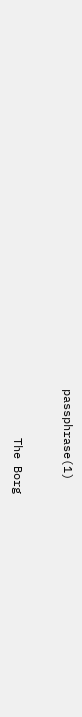passphrase(1)


       The Borg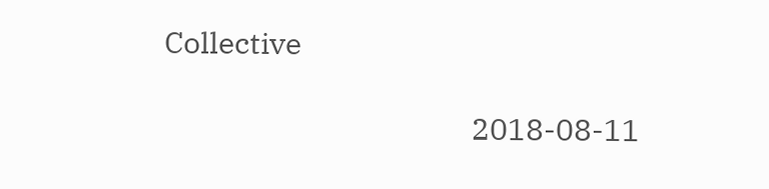Collective

                                            2018-08-11